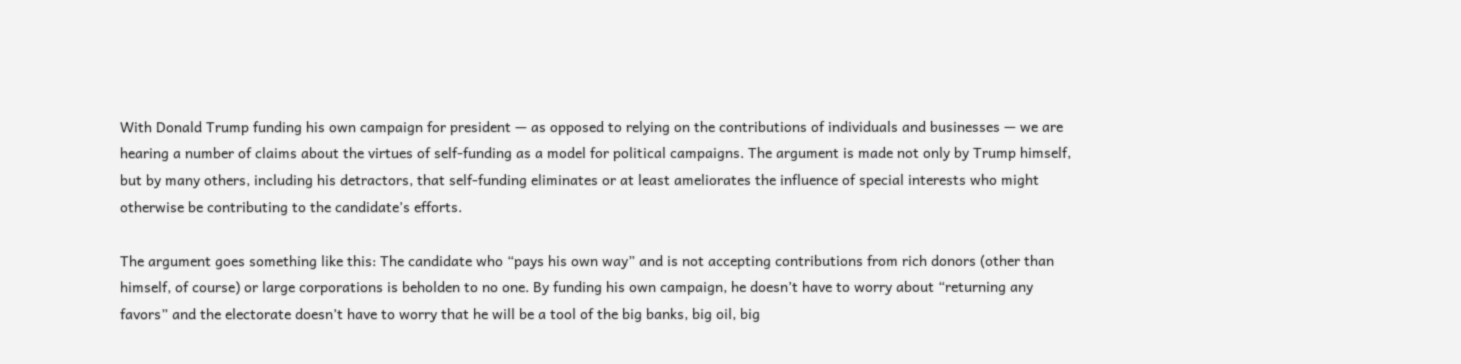With Donald Trump funding his own campaign for president — as opposed to relying on the contributions of individuals and businesses — we are hearing a number of claims about the virtues of self-funding as a model for political campaigns. The argument is made not only by Trump himself, but by many others, including his detractors, that self-funding eliminates or at least ameliorates the influence of special interests who might otherwise be contributing to the candidate’s efforts.

The argument goes something like this: The candidate who “pays his own way” and is not accepting contributions from rich donors (other than himself, of course) or large corporations is beholden to no one. By funding his own campaign, he doesn’t have to worry about “returning any favors” and the electorate doesn’t have to worry that he will be a tool of the big banks, big oil, big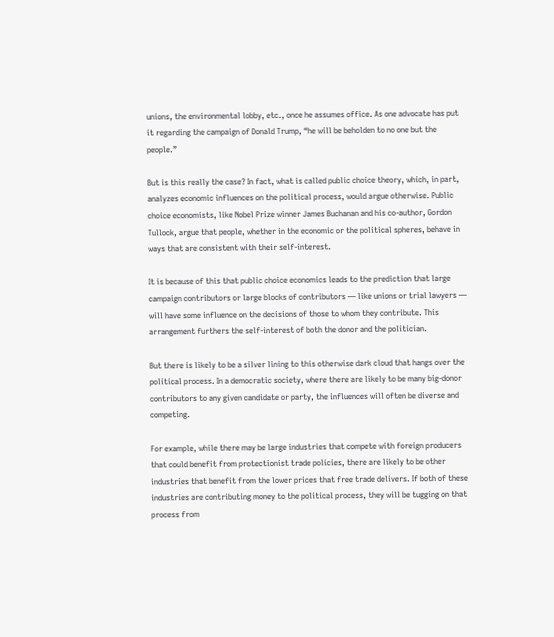unions, the environmental lobby, etc., once he assumes office. As one advocate has put it regarding the campaign of Donald Trump, “he will be beholden to no one but the people.”

But is this really the case? In fact, what is called public choice theory, which, in part, analyzes economic influences on the political process, would argue otherwise. Public choice economists, like Nobel Prize winner James Buchanan and his co-author, Gordon Tullock, argue that people, whether in the economic or the political spheres, behave in ways that are consistent with their self-interest.

It is because of this that public choice economics leads to the prediction that large campaign contributors or large blocks of contributors — like unions or trial lawyers — will have some influence on the decisions of those to whom they contribute. This arrangement furthers the self-interest of both the donor and the politician.

But there is likely to be a silver lining to this otherwise dark cloud that hangs over the political process. In a democratic society, where there are likely to be many big-donor contributors to any given candidate or party, the influences will often be diverse and competing.

For example, while there may be large industries that compete with foreign producers that could benefit from protectionist trade policies, there are likely to be other industries that benefit from the lower prices that free trade delivers. If both of these industries are contributing money to the political process, they will be tugging on that process from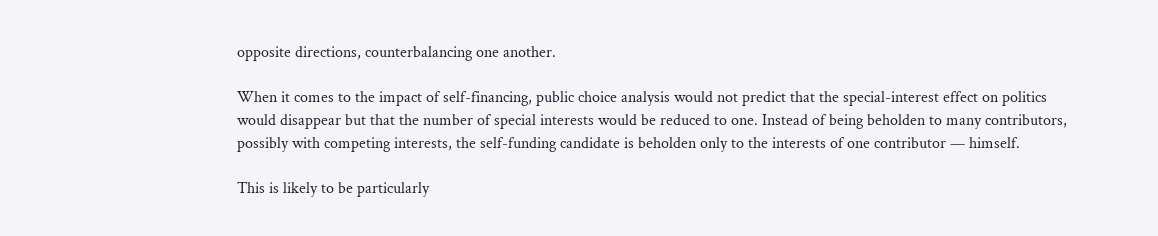opposite directions, counterbalancing one another.

When it comes to the impact of self-financing, public choice analysis would not predict that the special-interest effect on politics would disappear but that the number of special interests would be reduced to one. Instead of being beholden to many contributors, possibly with competing interests, the self-funding candidate is beholden only to the interests of one contributor — himself.

This is likely to be particularly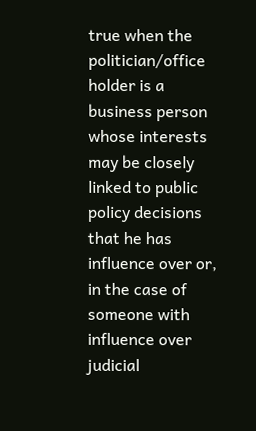true when the politician/office holder is a business person whose interests may be closely linked to public policy decisions that he has influence over or, in the case of someone with influence over judicial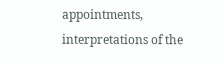appointments, interpretations of the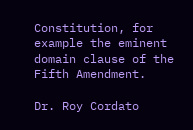Constitution, for example the eminent domain clause of the Fifth Amendment.

Dr. Roy Cordato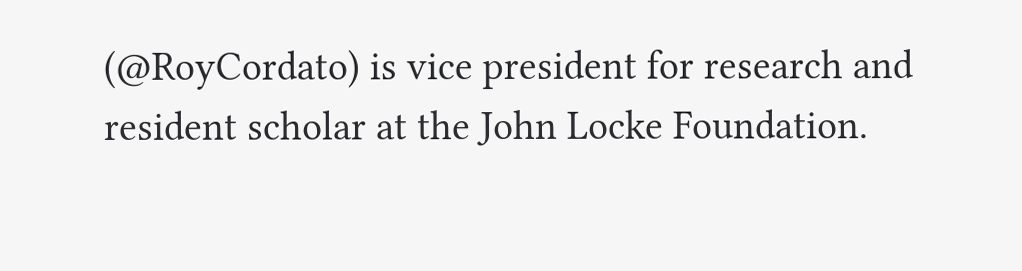(@RoyCordato) is vice president for research and resident scholar at the John Locke Foundation.